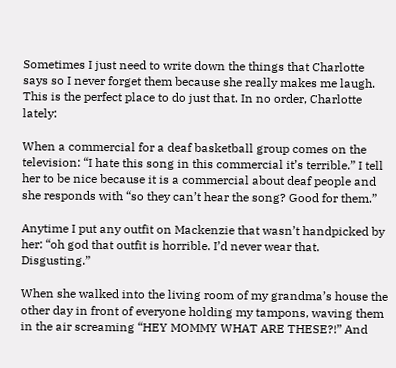Sometimes I just need to write down the things that Charlotte says so I never forget them because she really makes me laugh. This is the perfect place to do just that. In no order, Charlotte lately:

When a commercial for a deaf basketball group comes on the television: “I hate this song in this commercial it’s terrible.” I tell her to be nice because it is a commercial about deaf people and she responds with “so they can’t hear the song? Good for them.”

Anytime I put any outfit on Mackenzie that wasn’t handpicked by her: “oh god that outfit is horrible. I’d never wear that. Disgusting.”

When she walked into the living room of my grandma’s house the other day in front of everyone holding my tampons, waving them in the air screaming “HEY MOMMY WHAT ARE THESE?!” And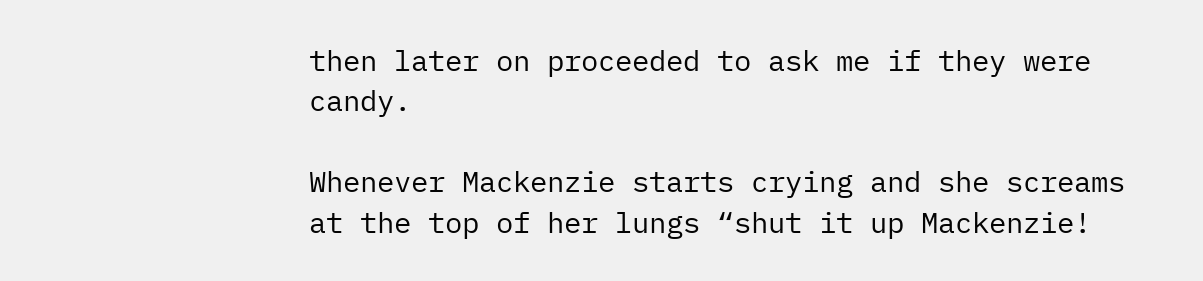then later on proceeded to ask me if they were candy.

Whenever Mackenzie starts crying and she screams at the top of her lungs “shut it up Mackenzie!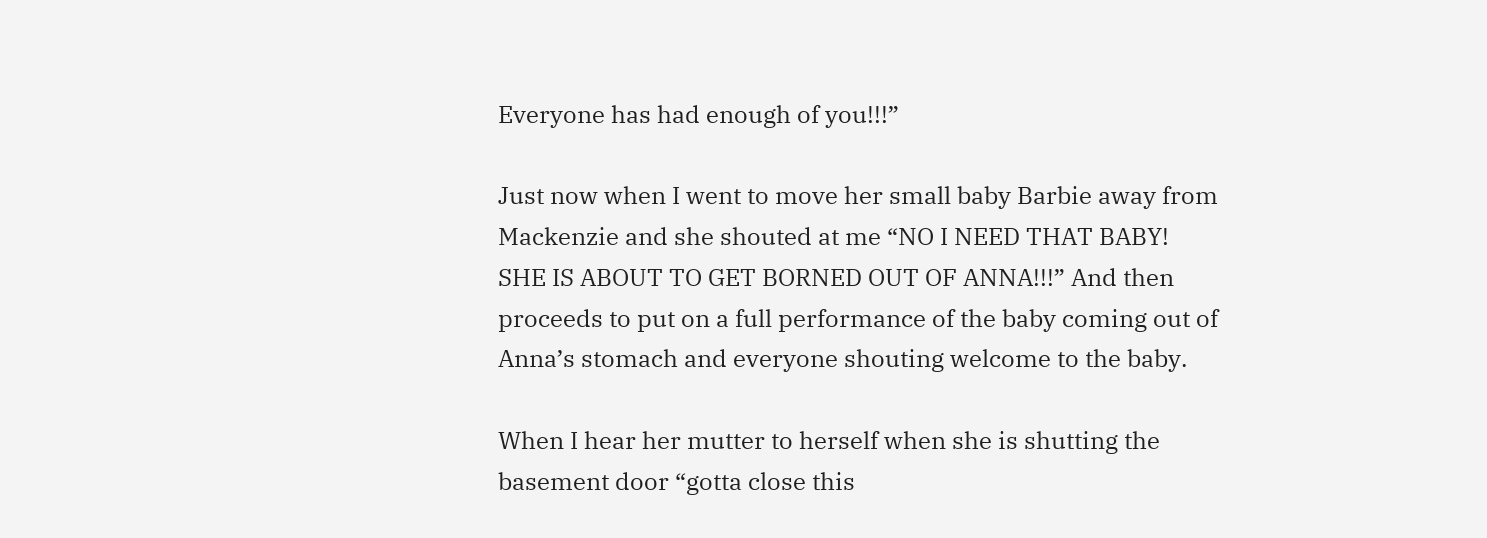Everyone has had enough of you!!!”

Just now when I went to move her small baby Barbie away from Mackenzie and she shouted at me “NO I NEED THAT BABY! SHE IS ABOUT TO GET BORNED OUT OF ANNA!!!” And then proceeds to put on a full performance of the baby coming out of Anna’s stomach and everyone shouting welcome to the baby.

When I hear her mutter to herself when she is shutting the basement door “gotta close this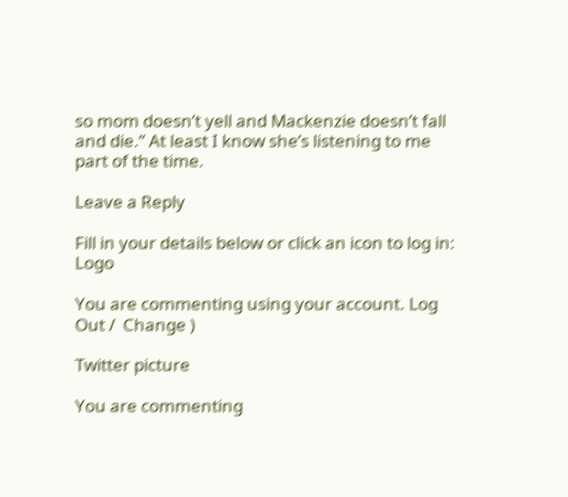so mom doesn’t yell and Mackenzie doesn’t fall and die.” At least I know she’s listening to me part of the time.

Leave a Reply

Fill in your details below or click an icon to log in: Logo

You are commenting using your account. Log Out /  Change )

Twitter picture

You are commenting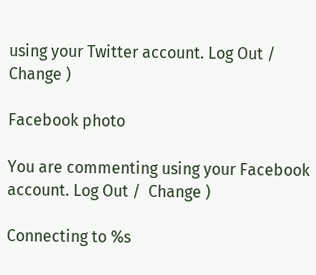using your Twitter account. Log Out /  Change )

Facebook photo

You are commenting using your Facebook account. Log Out /  Change )

Connecting to %s